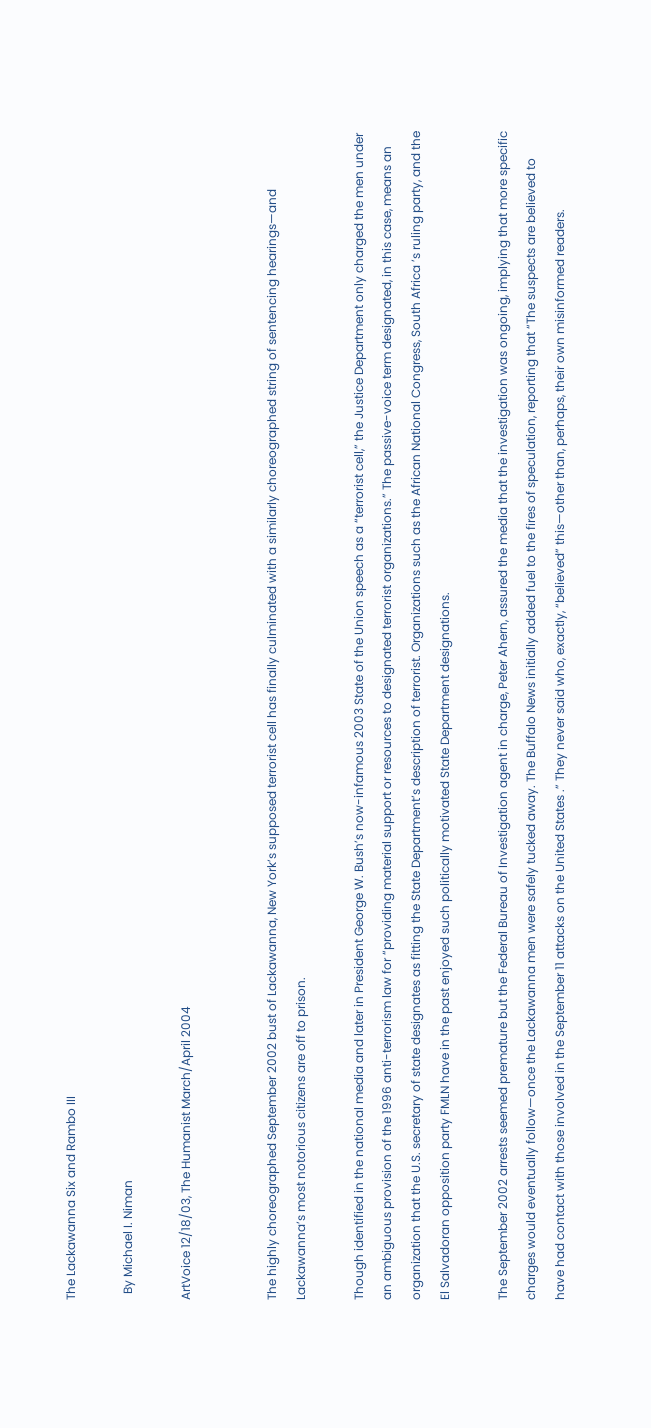The Lackawanna Six and Rambo III

  By Michael I. Niman

ArtVoice 12/18/03, The Humanist March/April 2004


The highly choreographed September 2002 bust of Lackawanna, New York’s supposed terrorist cell has finally culminated with a similarly choreographed string of sentencing hearings—and Lackawanna’s most notorious citizens are off to prison.

Though identified in the national media and later in President George W. Bush’s now-infamous 2003 State of the Union speech as a “terrorist cell,” the Justice Department only charged the men under an ambiguous provision of the 1996 anti-terrorism law for “providing material support or resources to designated terrorist organizations.” The passive-voice term designated, in this case, means an organization that the U.S. secretary of state designates as fitting the State Department’s description of terrorist. Organizations such as the African National Congress, South Africa ’s ruling party, and the El Salvadoran opposition party FMLN have in the past enjoyed such politically motivated State Department designations.

The September 2002 arrests seemed premature but the Federal Bureau of Investigation agent in charge, Peter Ahern, assured the media that the investigation was ongoing, implying that more specific charges would eventually follow—once the Lackawanna men were safely tucked away. The Buffalo News initially added fuel to the fires of speculation, reporting that “The suspects are believed to have had contact with those involved in the September 11 attacks on the United States .” They never said who, exactly, “believed” this—other than, perhaps, their own misinformed readers.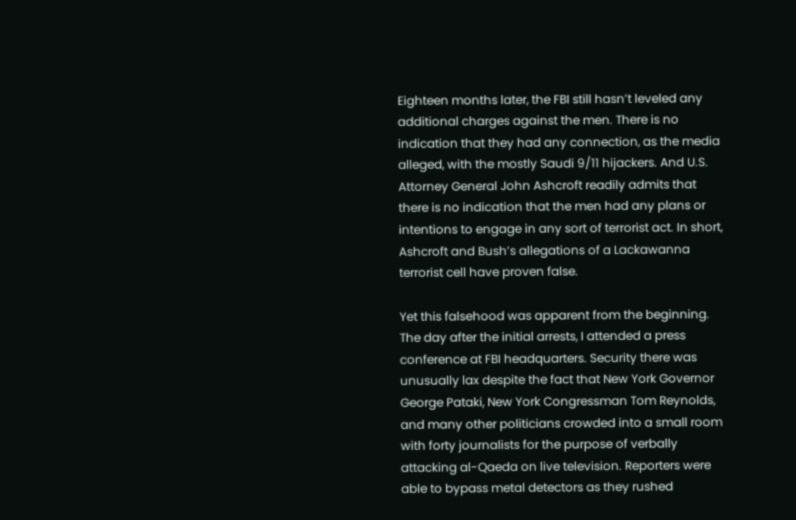Eighteen months later, the FBI still hasn’t leveled any additional charges against the men. There is no indication that they had any connection, as the media alleged, with the mostly Saudi 9/11 hijackers. And U.S. Attorney General John Ashcroft readily admits that there is no indication that the men had any plans or intentions to engage in any sort of terrorist act. In short, Ashcroft and Bush’s allegations of a Lackawanna terrorist cell have proven false.

Yet this falsehood was apparent from the beginning. The day after the initial arrests, I attended a press conference at FBI headquarters. Security there was unusually lax despite the fact that New York Governor George Pataki, New York Congressman Tom Reynolds, and many other politicians crowded into a small room with forty journalists for the purpose of verbally attacking al-Qaeda on live television. Reporters were able to bypass metal detectors as they rushed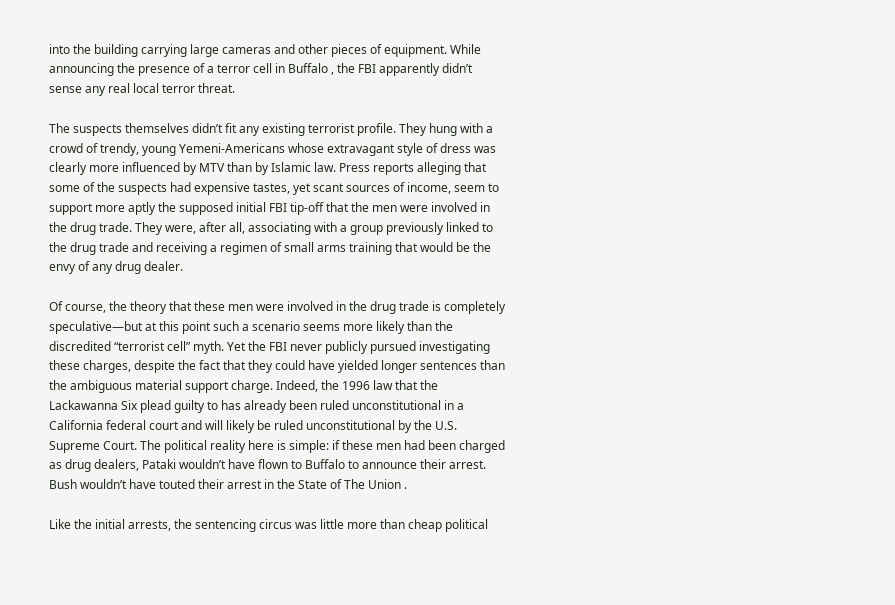into the building carrying large cameras and other pieces of equipment. While announcing the presence of a terror cell in Buffalo , the FBI apparently didn’t sense any real local terror threat.

The suspects themselves didn’t fit any existing terrorist profile. They hung with a crowd of trendy, young Yemeni-Americans whose extravagant style of dress was clearly more influenced by MTV than by Islamic law. Press reports alleging that some of the suspects had expensive tastes, yet scant sources of income, seem to support more aptly the supposed initial FBI tip-off that the men were involved in the drug trade. They were, after all, associating with a group previously linked to the drug trade and receiving a regimen of small arms training that would be the envy of any drug dealer.

Of course, the theory that these men were involved in the drug trade is completely speculative—but at this point such a scenario seems more likely than the discredited “terrorist cell” myth. Yet the FBI never publicly pursued investigating these charges, despite the fact that they could have yielded longer sentences than the ambiguous material support charge. Indeed, the 1996 law that the Lackawanna Six plead guilty to has already been ruled unconstitutional in a California federal court and will likely be ruled unconstitutional by the U.S. Supreme Court. The political reality here is simple: if these men had been charged as drug dealers, Pataki wouldn’t have flown to Buffalo to announce their arrest. Bush wouldn’t have touted their arrest in the State of The Union .

Like the initial arrests, the sentencing circus was little more than cheap political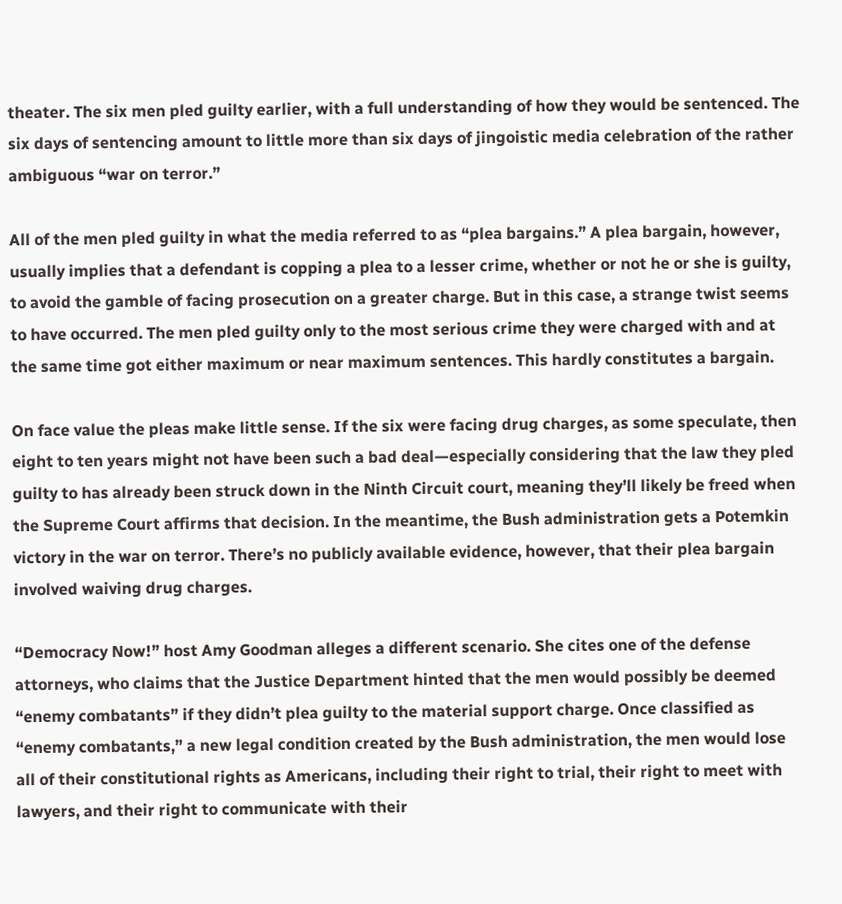theater. The six men pled guilty earlier, with a full understanding of how they would be sentenced. The six days of sentencing amount to little more than six days of jingoistic media celebration of the rather ambiguous “war on terror.”

All of the men pled guilty in what the media referred to as “plea bargains.” A plea bargain, however, usually implies that a defendant is copping a plea to a lesser crime, whether or not he or she is guilty, to avoid the gamble of facing prosecution on a greater charge. But in this case, a strange twist seems to have occurred. The men pled guilty only to the most serious crime they were charged with and at the same time got either maximum or near maximum sentences. This hardly constitutes a bargain.

On face value the pleas make little sense. If the six were facing drug charges, as some speculate, then eight to ten years might not have been such a bad deal—especially considering that the law they pled guilty to has already been struck down in the Ninth Circuit court, meaning they’ll likely be freed when the Supreme Court affirms that decision. In the meantime, the Bush administration gets a Potemkin victory in the war on terror. There’s no publicly available evidence, however, that their plea bargain involved waiving drug charges.

“Democracy Now!” host Amy Goodman alleges a different scenario. She cites one of the defense attorneys, who claims that the Justice Department hinted that the men would possibly be deemed “enemy combatants” if they didn’t plea guilty to the material support charge. Once classified as “enemy combatants,” a new legal condition created by the Bush administration, the men would lose all of their constitutional rights as Americans, including their right to trial, their right to meet with lawyers, and their right to communicate with their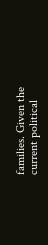families. Given the current political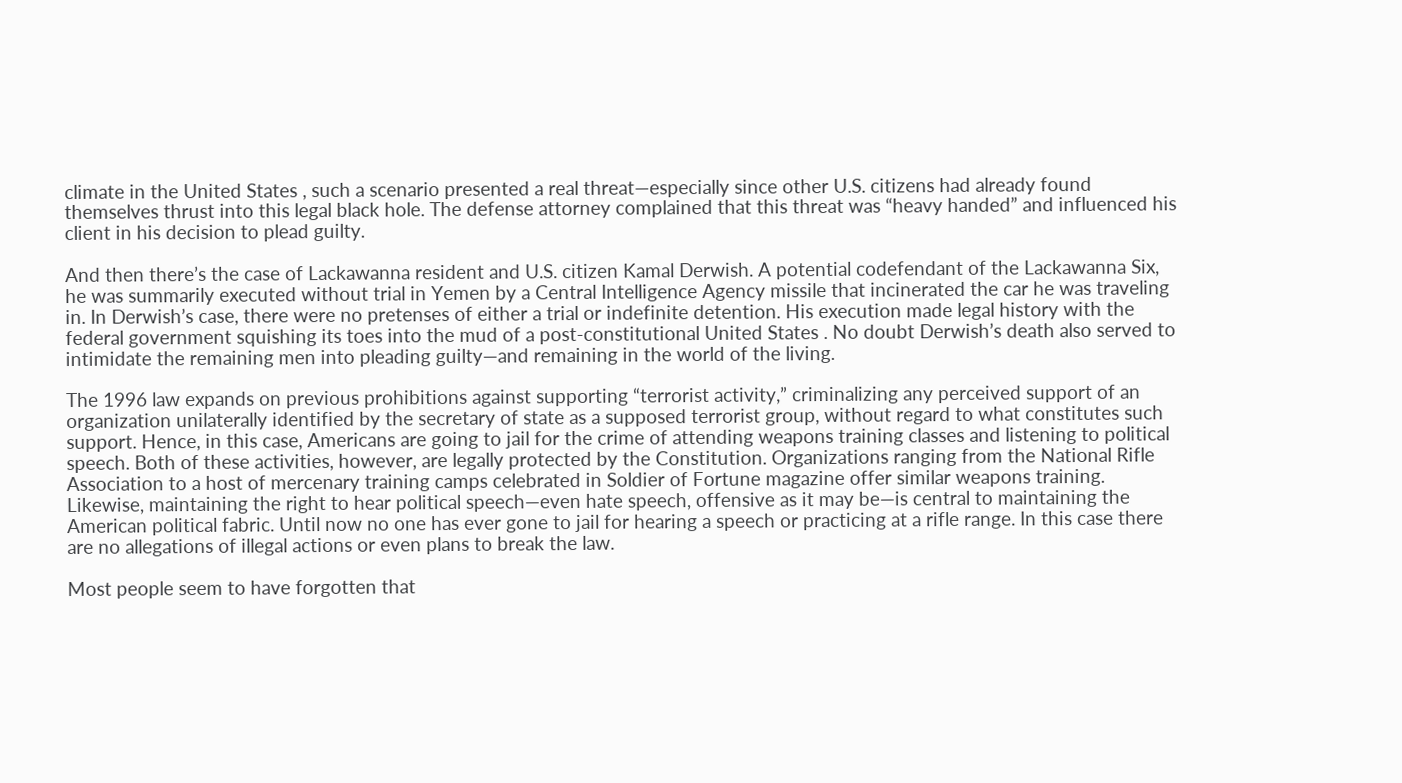climate in the United States , such a scenario presented a real threat—especially since other U.S. citizens had already found themselves thrust into this legal black hole. The defense attorney complained that this threat was “heavy handed” and influenced his client in his decision to plead guilty.

And then there’s the case of Lackawanna resident and U.S. citizen Kamal Derwish. A potential codefendant of the Lackawanna Six, he was summarily executed without trial in Yemen by a Central Intelligence Agency missile that incinerated the car he was traveling in. In Derwish’s case, there were no pretenses of either a trial or indefinite detention. His execution made legal history with the federal government squishing its toes into the mud of a post-constitutional United States . No doubt Derwish’s death also served to intimidate the remaining men into pleading guilty—and remaining in the world of the living.

The 1996 law expands on previous prohibitions against supporting “terrorist activity,” criminalizing any perceived support of an organization unilaterally identified by the secretary of state as a supposed terrorist group, without regard to what constitutes such support. Hence, in this case, Americans are going to jail for the crime of attending weapons training classes and listening to political speech. Both of these activities, however, are legally protected by the Constitution. Organizations ranging from the National Rifle Association to a host of mercenary training camps celebrated in Soldier of Fortune magazine offer similar weapons training. Likewise, maintaining the right to hear political speech—even hate speech, offensive as it may be—is central to maintaining the American political fabric. Until now no one has ever gone to jail for hearing a speech or practicing at a rifle range. In this case there are no allegations of illegal actions or even plans to break the law.

Most people seem to have forgotten that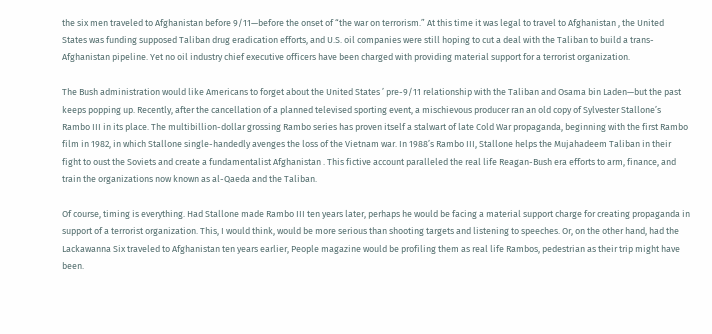the six men traveled to Afghanistan before 9/11—before the onset of “the war on terrorism.” At this time it was legal to travel to Afghanistan , the United States was funding supposed Taliban drug eradication efforts, and U.S. oil companies were still hoping to cut a deal with the Taliban to build a trans-Afghanistan pipeline. Yet no oil industry chief executive officers have been charged with providing material support for a terrorist organization.

The Bush administration would like Americans to forget about the United States ’ pre-9/11 relationship with the Taliban and Osama bin Laden—but the past keeps popping up. Recently, after the cancellation of a planned televised sporting event, a mischievous producer ran an old copy of Sylvester Stallone’s Rambo III in its place. The multibillion-dollar grossing Rambo series has proven itself a stalwart of late Cold War propaganda, beginning with the first Rambo film in 1982, in which Stallone single-handedly avenges the loss of the Vietnam war. In 1988’s Rambo III, Stallone helps the Mujahadeem Taliban in their fight to oust the Soviets and create a fundamentalist Afghanistan . This fictive account paralleled the real life Reagan-Bush era efforts to arm, finance, and train the organizations now known as al-Qaeda and the Taliban.

Of course, timing is everything. Had Stallone made Rambo III ten years later, perhaps he would be facing a material support charge for creating propaganda in support of a terrorist organization. This, I would think, would be more serious than shooting targets and listening to speeches. Or, on the other hand, had the Lackawanna Six traveled to Afghanistan ten years earlier, People magazine would be profiling them as real life Rambos, pedestrian as their trip might have been.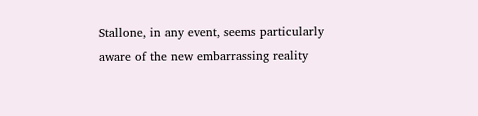Stallone, in any event, seems particularly aware of the new embarrassing reality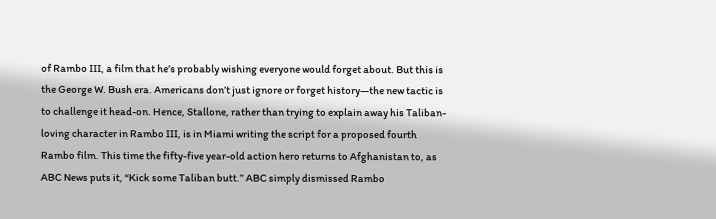of Rambo III, a film that he’s probably wishing everyone would forget about. But this is the George W. Bush era. Americans don’t just ignore or forget history—the new tactic is to challenge it head-on. Hence, Stallone, rather than trying to explain away his Taliban-loving character in Rambo III, is in Miami writing the script for a proposed fourth Rambo film. This time the fifty-five year-old action hero returns to Afghanistan to, as ABC News puts it, “Kick some Taliban butt.” ABC simply dismissed Rambo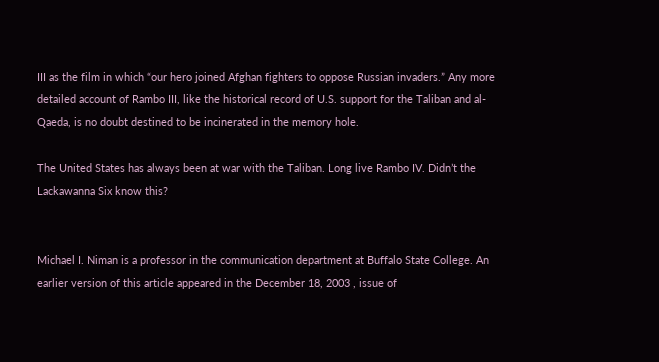III as the film in which “our hero joined Afghan fighters to oppose Russian invaders.” Any more detailed account of Rambo III, like the historical record of U.S. support for the Taliban and al-Qaeda, is no doubt destined to be incinerated in the memory hole.

The United States has always been at war with the Taliban. Long live Rambo IV. Didn’t the Lackawanna Six know this?


Michael I. Niman is a professor in the communication department at Buffalo State College. An earlier version of this article appeared in the December 18, 2003 , issue of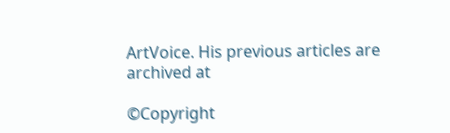ArtVoice. His previous articles are archived at

©Copyright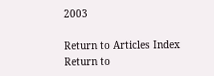2003

Return to Articles Index
Return to